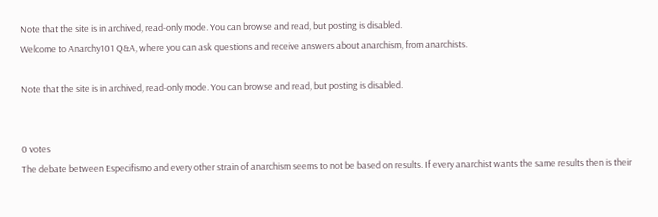Note that the site is in archived, read-only mode. You can browse and read, but posting is disabled.
Welcome to Anarchy101 Q&A, where you can ask questions and receive answers about anarchism, from anarchists.

Note that the site is in archived, read-only mode. You can browse and read, but posting is disabled.


0 votes
The debate between Especifismo and every other strain of anarchism seems to not be based on results. If every anarchist wants the same results then is their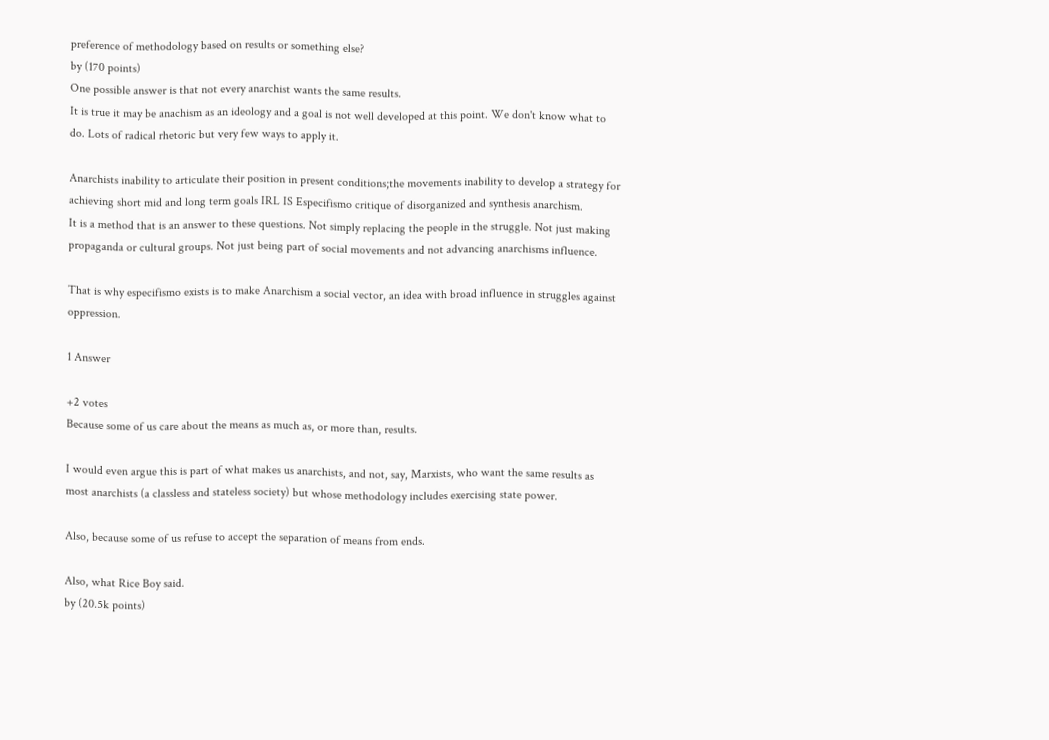preference of methodology based on results or something else?
by (170 points)
One possible answer is that not every anarchist wants the same results.
It is true it may be anachism as an ideology and a goal is not well developed at this point. We don't know what to do. Lots of radical rhetoric but very few ways to apply it.

Anarchists inability to articulate their position in present conditions;the movements inability to develop a strategy for achieving short mid and long term goals IRL IS Especifismo critique of disorganized and synthesis anarchism.
It is a method that is an answer to these questions. Not simply replacing the people in the struggle. Not just making propaganda or cultural groups. Not just being part of social movements and not advancing anarchisms influence.

That is why especifismo exists is to make Anarchism a social vector, an idea with broad influence in struggles against oppression.

1 Answer

+2 votes
Because some of us care about the means as much as, or more than, results.

I would even argue this is part of what makes us anarchists, and not, say, Marxists, who want the same results as most anarchists (a classless and stateless society) but whose methodology includes exercising state power.

Also, because some of us refuse to accept the separation of means from ends.

Also, what Rice Boy said.
by (20.5k points)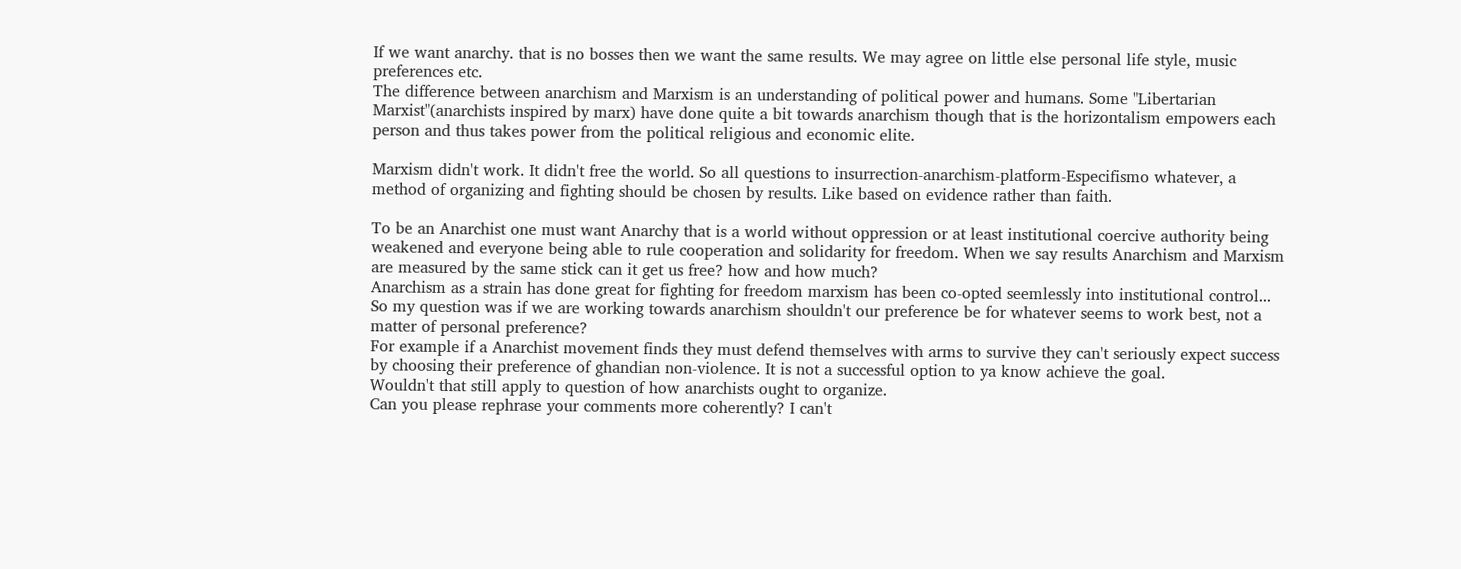If we want anarchy. that is no bosses then we want the same results. We may agree on little else personal life style, music preferences etc.
The difference between anarchism and Marxism is an understanding of political power and humans. Some "Libertarian Marxist"(anarchists inspired by marx) have done quite a bit towards anarchism though that is the horizontalism empowers each person and thus takes power from the political religious and economic elite.

Marxism didn't work. It didn't free the world. So all questions to insurrection-anarchism-platform-Especifismo whatever, a method of organizing and fighting should be chosen by results. Like based on evidence rather than faith.

To be an Anarchist one must want Anarchy that is a world without oppression or at least institutional coercive authority being weakened and everyone being able to rule cooperation and solidarity for freedom. When we say results Anarchism and Marxism are measured by the same stick can it get us free? how and how much?
Anarchism as a strain has done great for fighting for freedom marxism has been co-opted seemlessly into institutional control...
So my question was if we are working towards anarchism shouldn't our preference be for whatever seems to work best, not a matter of personal preference?
For example if a Anarchist movement finds they must defend themselves with arms to survive they can't seriously expect success by choosing their preference of ghandian non-violence. It is not a successful option to ya know achieve the goal.
Wouldn't that still apply to question of how anarchists ought to organize.
Can you please rephrase your comments more coherently? I can't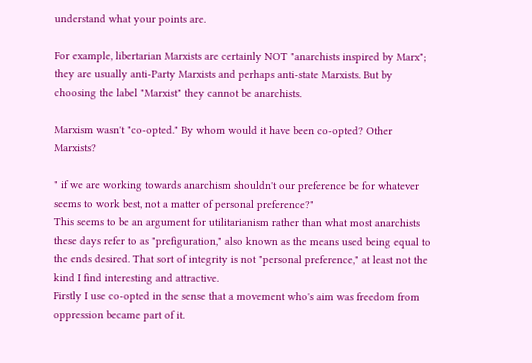understand what your points are.

For example, libertarian Marxists are certainly NOT "anarchists inspired by Marx"; they are usually anti-Party Marxists and perhaps anti-state Marxists. But by choosing the label "Marxist" they cannot be anarchists.

Marxism wasn't "co-opted." By whom would it have been co-opted? Other Marxists?

" if we are working towards anarchism shouldn't our preference be for whatever seems to work best, not a matter of personal preference?"
This seems to be an argument for utilitarianism rather than what most anarchists these days refer to as "prefiguration," also known as the means used being equal to the ends desired. That sort of integrity is not "personal preference," at least not the kind I find interesting and attractive.
Firstly I use co-opted in the sense that a movement who's aim was freedom from oppression became part of it.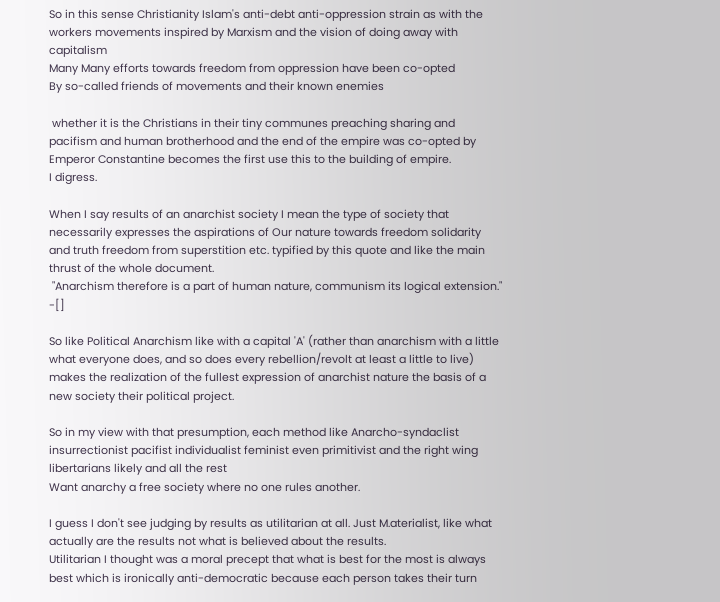So in this sense Christianity Islam's anti-debt anti-oppression strain as with the  workers movements inspired by Marxism and the vision of doing away with capitalism
Many Many efforts towards freedom from oppression have been co-opted
By so-called friends of movements and their known enemies

 whether it is the Christians in their tiny communes preaching sharing and pacifism and human brotherhood and the end of the empire was co-opted by Emperor Constantine becomes the first use this to the building of empire.
I digress.

When I say results of an anarchist society I mean the type of society that necessarily expresses the aspirations of Our nature towards freedom solidarity and truth freedom from superstition etc. typified by this quote and like the main thrust of the whole document.
 "Anarchism therefore is a part of human nature, communism its logical extension."  -[]

So like Political Anarchism like with a capital 'A' (rather than anarchism with a little  what everyone does, and so does every rebellion/revolt at least a little to live) makes the realization of the fullest expression of anarchist nature the basis of a new society their political project.

So in my view with that presumption, each method like Anarcho-syndaclist insurrectionist pacifist individualist feminist even primitivist and the right wing libertarians likely and all the rest
Want anarchy a free society where no one rules another.

I guess I don't see judging by results as utilitarian at all. Just M.aterialist, like what actually are the results not what is believed about the results.
Utilitarian I thought was a moral precept that what is best for the most is always best which is ironically anti-democratic because each person takes their turn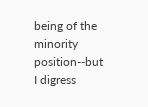being of the minority position--but I digress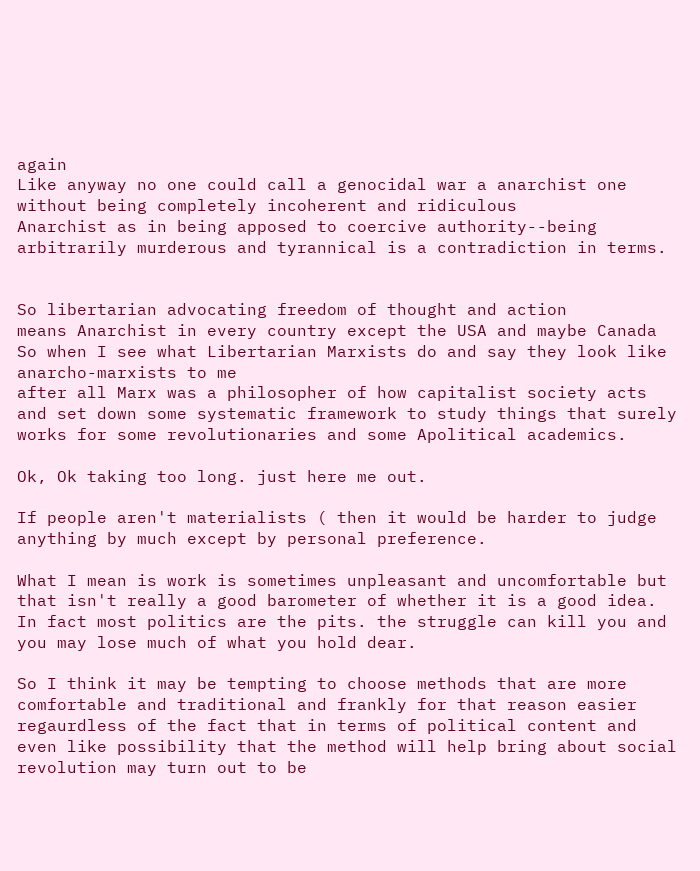again
Like anyway no one could call a genocidal war a anarchist one without being completely incoherent and ridiculous
Anarchist as in being apposed to coercive authority--being arbitrarily murderous and tyrannical is a contradiction in terms.


So libertarian advocating freedom of thought and action
means Anarchist in every country except the USA and maybe Canada
So when I see what Libertarian Marxists do and say they look like anarcho-marxists to me
after all Marx was a philosopher of how capitalist society acts and set down some systematic framework to study things that surely works for some revolutionaries and some Apolitical academics.

Ok, Ok taking too long. just here me out.

If people aren't materialists ( then it would be harder to judge anything by much except by personal preference.

What I mean is work is sometimes unpleasant and uncomfortable but that isn't really a good barometer of whether it is a good idea.
In fact most politics are the pits. the struggle can kill you and you may lose much of what you hold dear.

So I think it may be tempting to choose methods that are more comfortable and traditional and frankly for that reason easier regaurdless of the fact that in terms of political content and even like possibility that the method will help bring about social revolution may turn out to be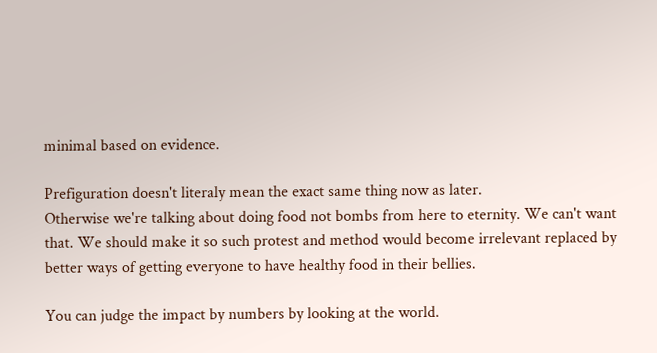minimal based on evidence.

Prefiguration doesn't literaly mean the exact same thing now as later.
Otherwise we're talking about doing food not bombs from here to eternity. We can't want that. We should make it so such protest and method would become irrelevant replaced by better ways of getting everyone to have healthy food in their bellies.

You can judge the impact by numbers by looking at the world.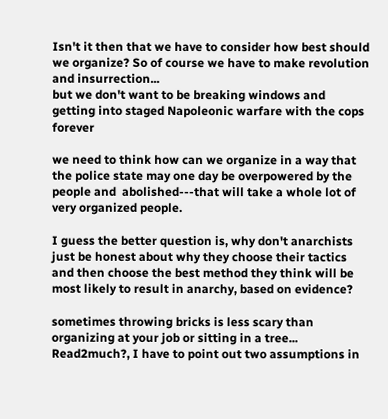Isn't it then that we have to consider how best should we organize? So of course we have to make revolution and insurrection...
but we don't want to be breaking windows and getting into staged Napoleonic warfare with the cops forever

we need to think how can we organize in a way that the police state may one day be overpowered by the people and  abolished---that will take a whole lot of very organized people.

I guess the better question is, why don't anarchists just be honest about why they choose their tactics and then choose the best method they think will be most likely to result in anarchy, based on evidence?

sometimes throwing bricks is less scary than organizing at your job or sitting in a tree...
Read2much?, I have to point out two assumptions in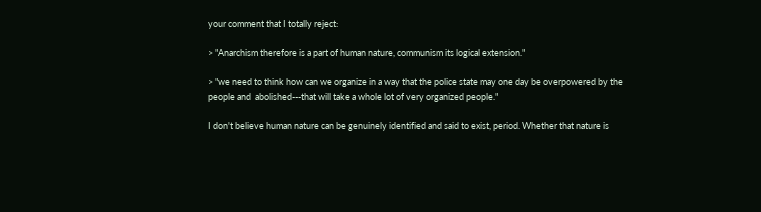your comment that I totally reject:

> "Anarchism therefore is a part of human nature, communism its logical extension."

> "we need to think how can we organize in a way that the police state may one day be overpowered by the people and  abolished---that will take a whole lot of very organized people."

I don't believe human nature can be genuinely identified and said to exist, period. Whether that nature is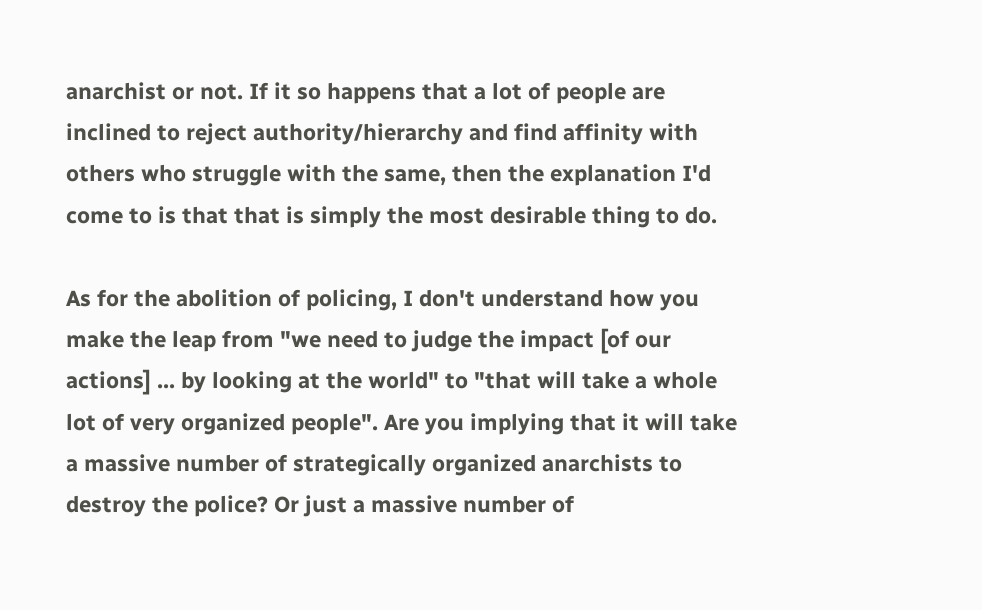anarchist or not. If it so happens that a lot of people are inclined to reject authority/hierarchy and find affinity with others who struggle with the same, then the explanation I'd come to is that that is simply the most desirable thing to do.

As for the abolition of policing, I don't understand how you make the leap from "we need to judge the impact [of our actions] ... by looking at the world" to "that will take a whole lot of very organized people". Are you implying that it will take a massive number of strategically organized anarchists to destroy the police? Or just a massive number of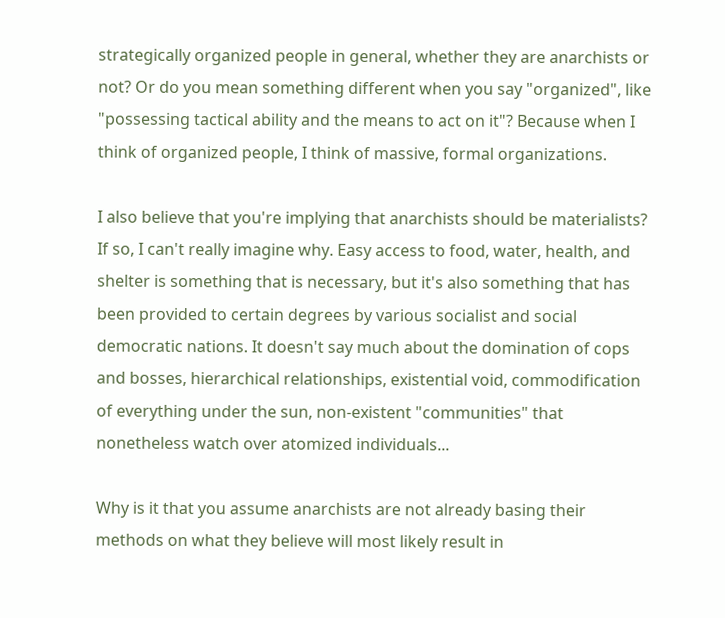strategically organized people in general, whether they are anarchists or not? Or do you mean something different when you say "organized", like "possessing tactical ability and the means to act on it"? Because when I think of organized people, I think of massive, formal organizations.

I also believe that you're implying that anarchists should be materialists? If so, I can't really imagine why. Easy access to food, water, health, and shelter is something that is necessary, but it's also something that has been provided to certain degrees by various socialist and social democratic nations. It doesn't say much about the domination of cops and bosses, hierarchical relationships, existential void, commodification of everything under the sun, non-existent "communities" that nonetheless watch over atomized individuals...

Why is it that you assume anarchists are not already basing their methods on what they believe will most likely result in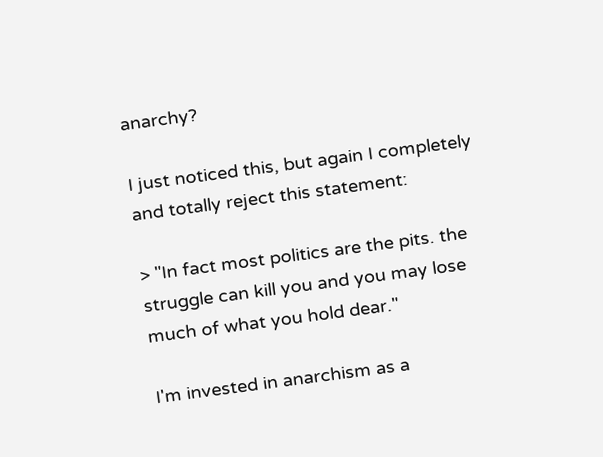anarchy?

I just noticed this, but again I completely and totally reject this statement:

> "In fact most politics are the pits. the struggle can kill you and you may lose much of what you hold dear."

I'm invested in anarchism as a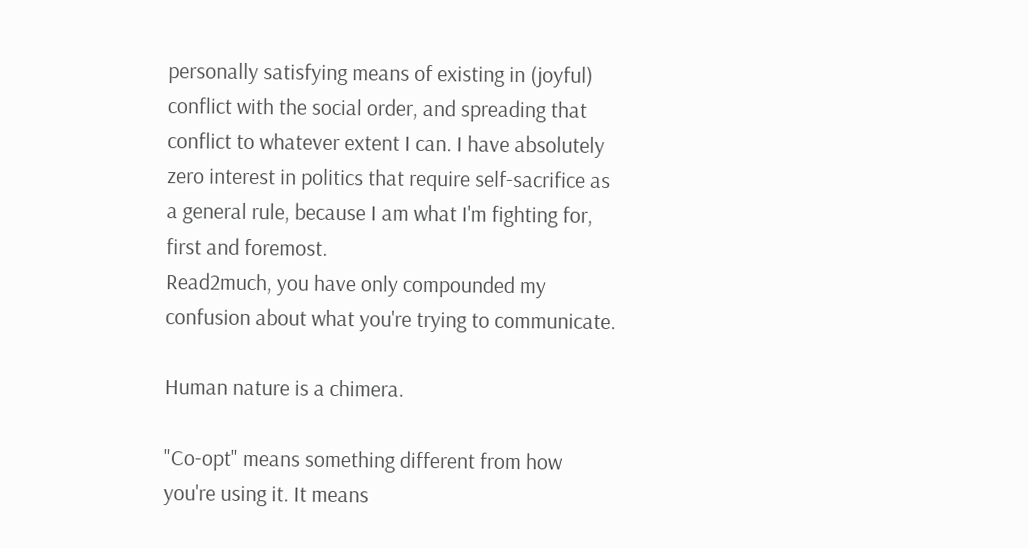personally satisfying means of existing in (joyful) conflict with the social order, and spreading that conflict to whatever extent I can. I have absolutely zero interest in politics that require self-sacrifice as a general rule, because I am what I'm fighting for, first and foremost.
Read2much, you have only compounded my confusion about what you're trying to communicate.

Human nature is a chimera.

"Co-opt" means something different from how you're using it. It means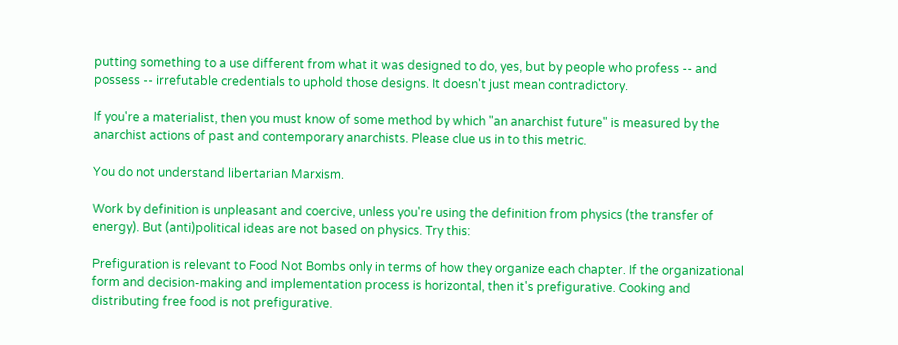putting something to a use different from what it was designed to do, yes, but by people who profess -- and possess -- irrefutable credentials to uphold those designs. It doesn't just mean contradictory.

If you're a materialist, then you must know of some method by which "an anarchist future" is measured by the anarchist actions of past and contemporary anarchists. Please clue us in to this metric.

You do not understand libertarian Marxism.

Work by definition is unpleasant and coercive, unless you're using the definition from physics (the transfer of energy). But (anti)political ideas are not based on physics. Try this:

Prefiguration is relevant to Food Not Bombs only in terms of how they organize each chapter. If the organizational form and decision-making and implementation process is horizontal, then it's prefigurative. Cooking and distributing free food is not prefigurative.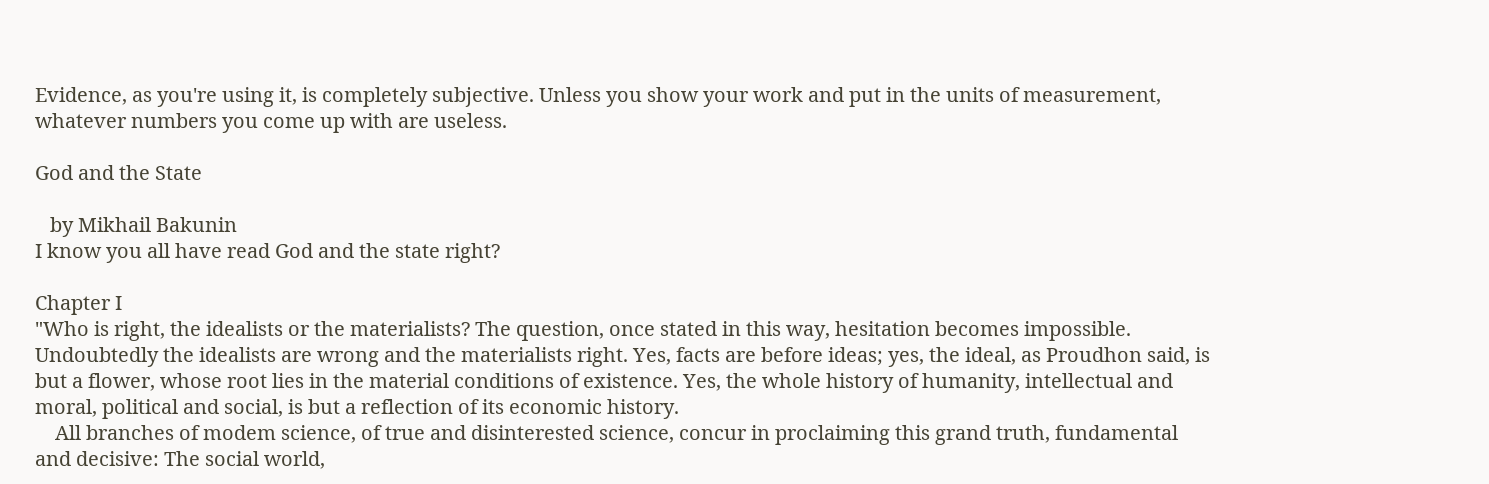Evidence, as you're using it, is completely subjective. Unless you show your work and put in the units of measurement, whatever numbers you come up with are useless.

God and the State

   by Mikhail Bakunin
I know you all have read God and the state right?

Chapter I
"Who is right, the idealists or the materialists? The question, once stated in this way, hesitation becomes impossible. Undoubtedly the idealists are wrong and the materialists right. Yes, facts are before ideas; yes, the ideal, as Proudhon said, is but a flower, whose root lies in the material conditions of existence. Yes, the whole history of humanity, intellectual and moral, political and social, is but a reflection of its economic history.
    All branches of modem science, of true and disinterested science, concur in proclaiming this grand truth, fundamental and decisive: The social world,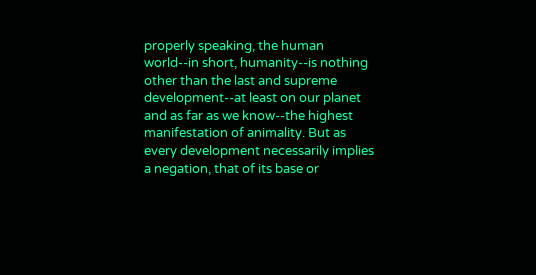properly speaking, the human world--in short, humanity--is nothing other than the last and supreme development--at least on our planet and as far as we know--the highest manifestation of animality. But as every development necessarily implies a negation, that of its base or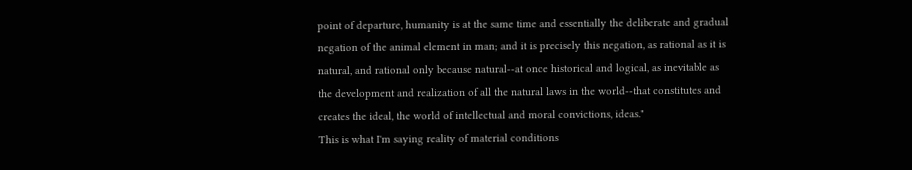point of departure, humanity is at the same time and essentially the deliberate and gradual negation of the animal element in man; and it is precisely this negation, as rational as it is natural, and rational only because natural--at once historical and logical, as inevitable as the development and realization of all the natural laws in the world--that constitutes and creates the ideal, the world of intellectual and moral convictions, ideas."
This is what I'm saying reality of material conditions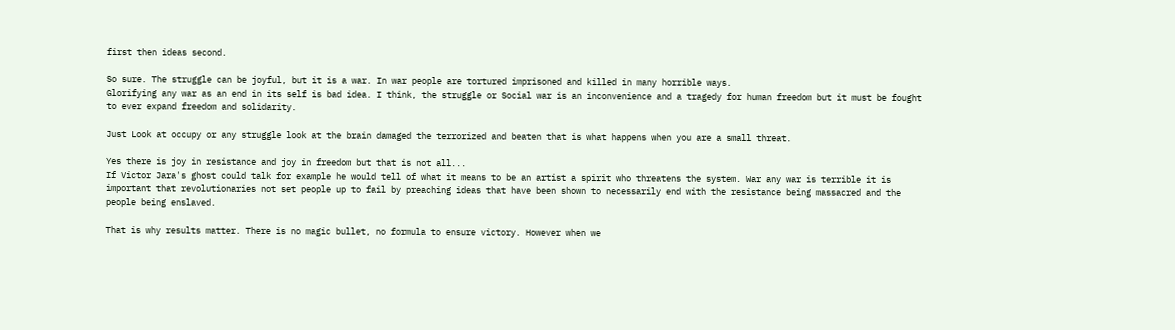first then ideas second.

So sure. The struggle can be joyful, but it is a war. In war people are tortured imprisoned and killed in many horrible ways.
Glorifying any war as an end in its self is bad idea. I think, the struggle or Social war is an inconvenience and a tragedy for human freedom but it must be fought to ever expand freedom and solidarity.

Just Look at occupy or any struggle look at the brain damaged the terrorized and beaten that is what happens when you are a small threat.

Yes there is joy in resistance and joy in freedom but that is not all...
If Victor Jara's ghost could talk for example he would tell of what it means to be an artist a spirit who threatens the system. War any war is terrible it is important that revolutionaries not set people up to fail by preaching ideas that have been shown to necessarily end with the resistance being massacred and the people being enslaved.

That is why results matter. There is no magic bullet, no formula to ensure victory. However when we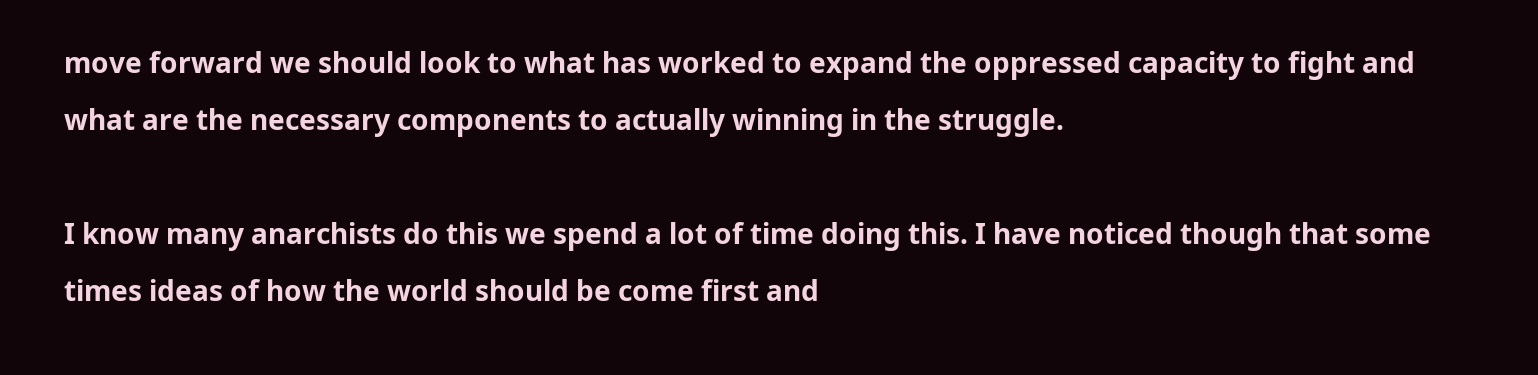move forward we should look to what has worked to expand the oppressed capacity to fight and what are the necessary components to actually winning in the struggle.

I know many anarchists do this we spend a lot of time doing this. I have noticed though that some times ideas of how the world should be come first and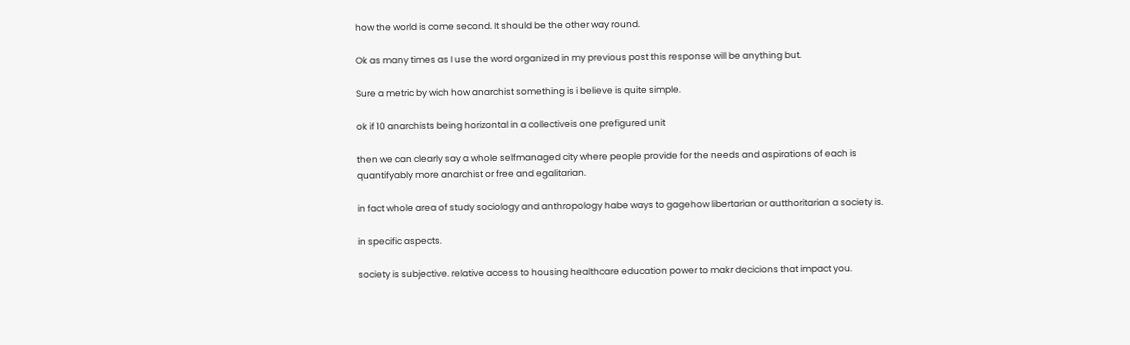how the world is come second. It should be the other way round.

Ok as many times as I use the word organized in my previous post this response will be anything but.

Sure a metric by wich how anarchist something is i believe is quite simple.

ok if 10 anarchists being horizontal in a collectiveis one prefigured unit

then we can clearly say a whole selfmanaged city where people provide for the needs and aspirations of each is quantifyably more anarchist or free and egalitarian.

in fact whole area of study sociology and anthropology habe ways to gagehow libertarian or autthoritarian a society is.

in specific aspects.

society is subjective. relative access to housing healthcare education power to makr decicions that impact you.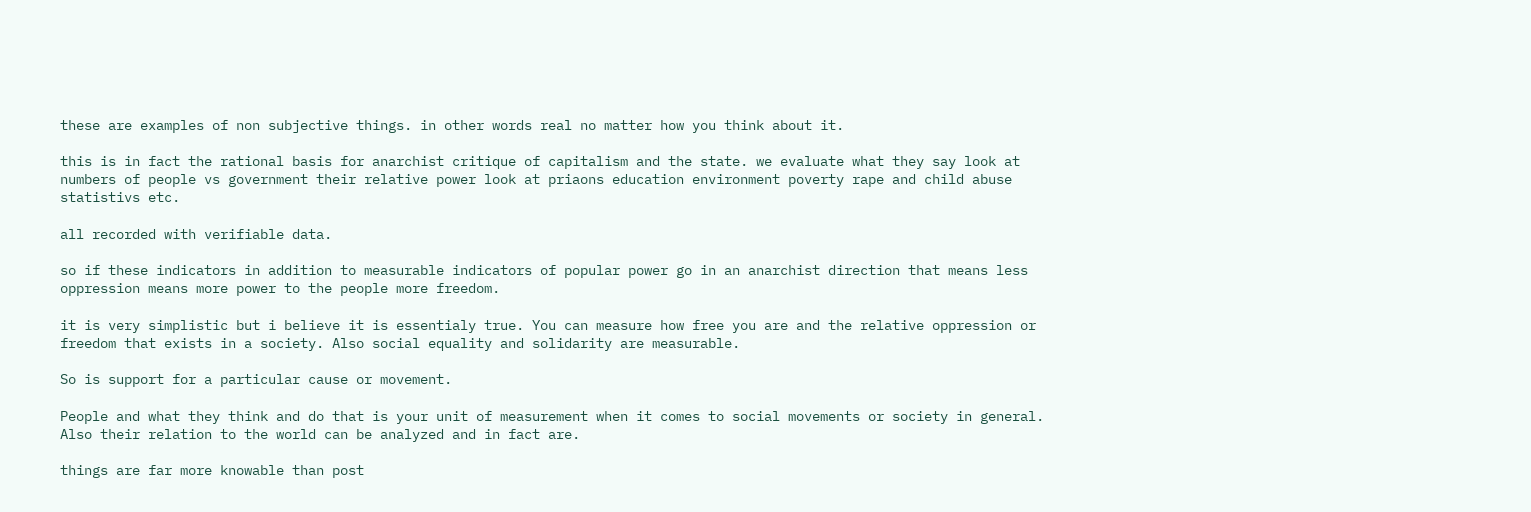these are examples of non subjective things. in other words real no matter how you think about it.

this is in fact the rational basis for anarchist critique of capitalism and the state. we evaluate what they say look at numbers of people vs government their relative power look at priaons education environment poverty rape and child abuse statistivs etc.

all recorded with verifiable data.

so if these indicators in addition to measurable indicators of popular power go in an anarchist direction that means less oppression means more power to the people more freedom.

it is very simplistic but i believe it is essentialy true. You can measure how free you are and the relative oppression or freedom that exists in a society. Also social equality and solidarity are measurable.

So is support for a particular cause or movement.

People and what they think and do that is your unit of measurement when it comes to social movements or society in general. Also their relation to the world can be analyzed and in fact are.

things are far more knowable than post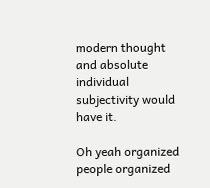modern thought and absolute individual subjectivity would have it.

Oh yeah organized people organized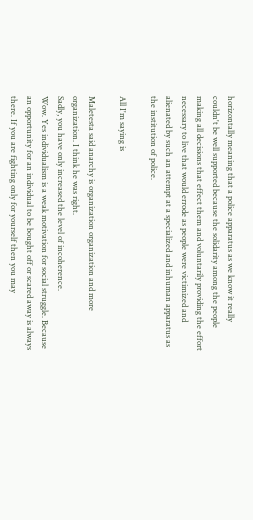horizontally meaning that a police apparatus as we know it really couldn't be well supported because the solidarity among the people making all decisions that effect them and voluntarily providing the effort necessary to live that would errode as people were victimized and alienated by such an attempt at a specialized and inhuman apparatus as the institution of police.

All I'm saying is

Maletesta said anarchy is organization organization and more organization. I think he was right.
Sadly, you have only increased the level of incoherence.
Wow. Yes individualism is a weak motivation for social struggle. Because an opportunity for an individual to be bought off or scared away is always there. If you are fighting only for yourself then you may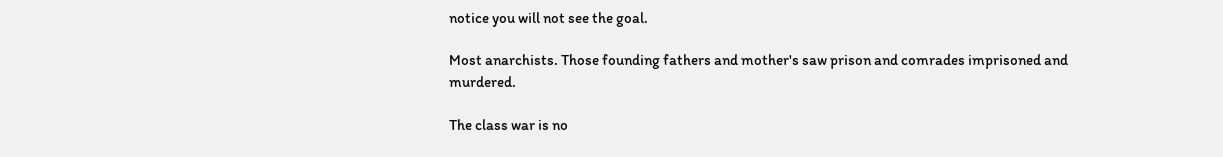notice you will not see the goal.

Most anarchists. Those founding fathers and mother's saw prison and comrades imprisoned and murdered.

The class war is no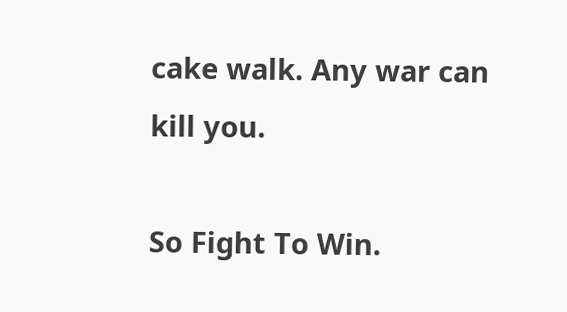cake walk. Any war can kill you.

So Fight To Win.